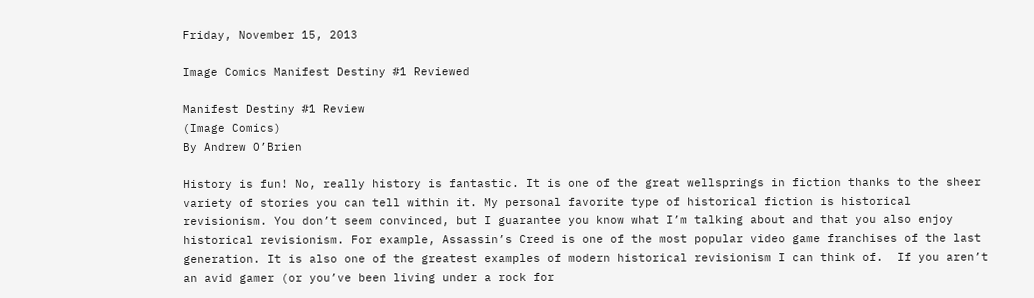Friday, November 15, 2013

Image Comics Manifest Destiny #1 Reviewed

Manifest Destiny #1 Review
(Image Comics)
By Andrew O’Brien

History is fun! No, really history is fantastic. It is one of the great wellsprings in fiction thanks to the sheer variety of stories you can tell within it. My personal favorite type of historical fiction is historical revisionism. You don’t seem convinced, but I guarantee you know what I’m talking about and that you also enjoy historical revisionism. For example, Assassin’s Creed is one of the most popular video game franchises of the last generation. It is also one of the greatest examples of modern historical revisionism I can think of.  If you aren’t an avid gamer (or you’ve been living under a rock for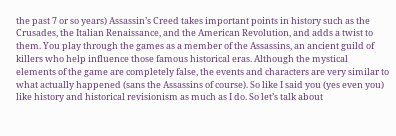the past 7 or so years) Assassin’s Creed takes important points in history such as the Crusades, the Italian Renaissance, and the American Revolution, and adds a twist to them. You play through the games as a member of the Assassins, an ancient guild of killers who help influence those famous historical eras. Although the mystical elements of the game are completely false, the events and characters are very similar to what actually happened (sans the Assassins of course). So like I said you (yes even you) like history and historical revisionism as much as I do. So let’s talk about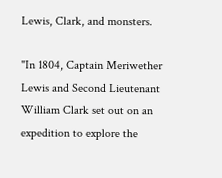Lewis, Clark, and monsters.

"In 1804, Captain Meriwether Lewis and Second Lieutenant William Clark set out on an expedition to explore the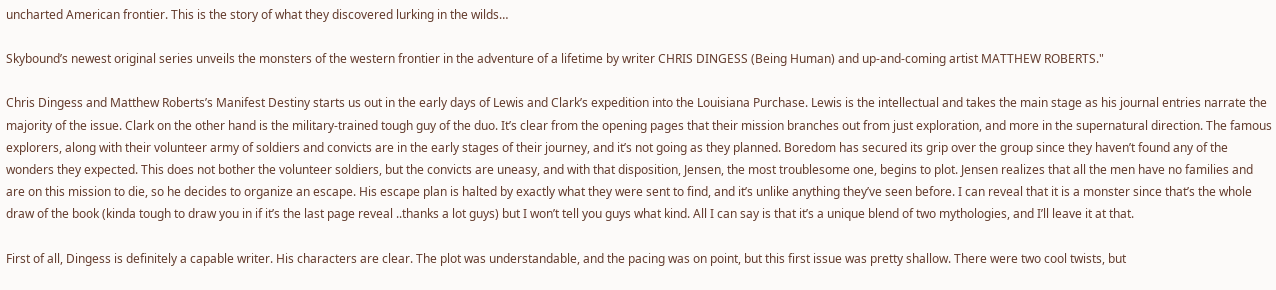uncharted American frontier. This is the story of what they discovered lurking in the wilds…

Skybound’s newest original series unveils the monsters of the western frontier in the adventure of a lifetime by writer CHRIS DINGESS (Being Human) and up-and-coming artist MATTHEW ROBERTS."

Chris Dingess and Matthew Roberts’s Manifest Destiny starts us out in the early days of Lewis and Clark’s expedition into the Louisiana Purchase. Lewis is the intellectual and takes the main stage as his journal entries narrate the majority of the issue. Clark on the other hand is the military-trained tough guy of the duo. It’s clear from the opening pages that their mission branches out from just exploration, and more in the supernatural direction. The famous explorers, along with their volunteer army of soldiers and convicts are in the early stages of their journey, and it’s not going as they planned. Boredom has secured its grip over the group since they haven’t found any of the wonders they expected. This does not bother the volunteer soldiers, but the convicts are uneasy, and with that disposition, Jensen, the most troublesome one, begins to plot. Jensen realizes that all the men have no families and are on this mission to die, so he decides to organize an escape. His escape plan is halted by exactly what they were sent to find, and it’s unlike anything they’ve seen before. I can reveal that it is a monster since that’s the whole draw of the book (kinda tough to draw you in if it’s the last page reveal ..thanks a lot guys) but I won’t tell you guys what kind. All I can say is that it’s a unique blend of two mythologies, and I’ll leave it at that.

First of all, Dingess is definitely a capable writer. His characters are clear. The plot was understandable, and the pacing was on point, but this first issue was pretty shallow. There were two cool twists, but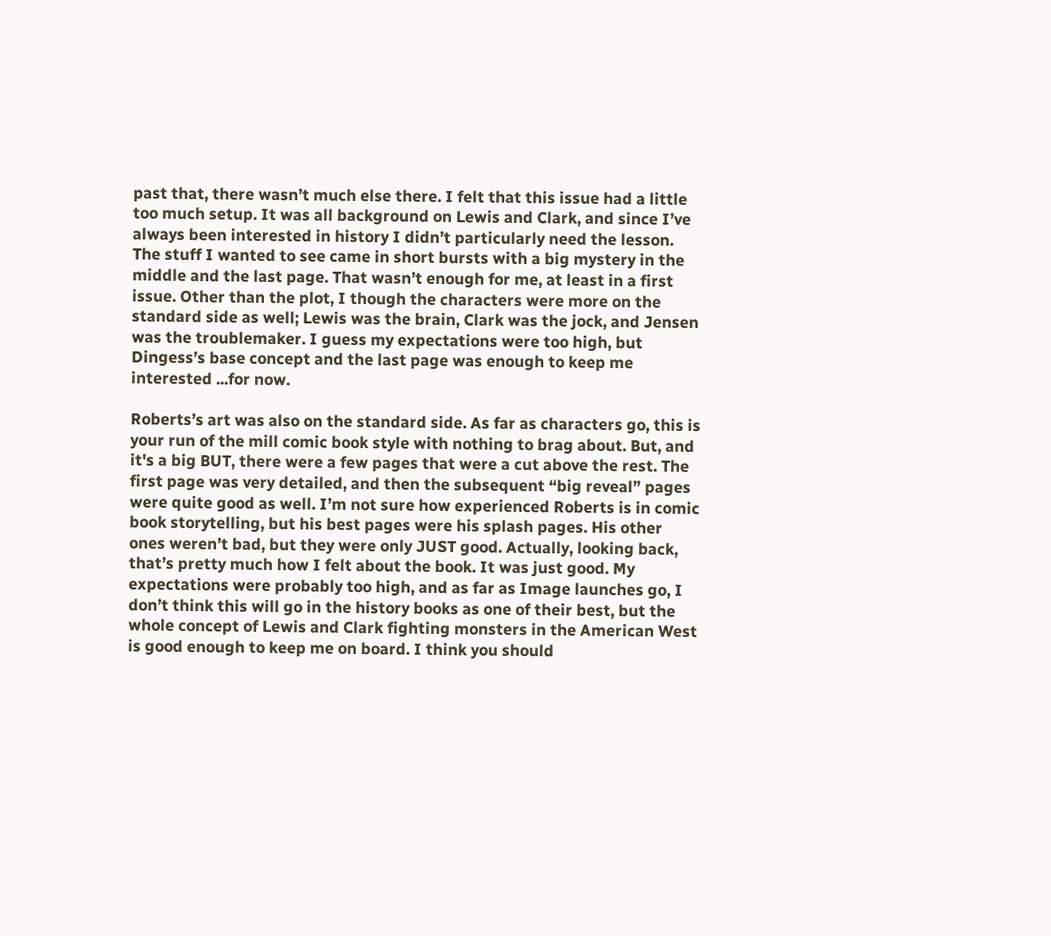past that, there wasn’t much else there. I felt that this issue had a little too much setup. It was all background on Lewis and Clark, and since I’ve always been interested in history I didn’t particularly need the lesson. The stuff I wanted to see came in short bursts with a big mystery in the middle and the last page. That wasn’t enough for me, at least in a first issue. Other than the plot, I though the characters were more on the standard side as well; Lewis was the brain, Clark was the jock, and Jensen was the troublemaker. I guess my expectations were too high, but Dingess’s base concept and the last page was enough to keep me interested ...for now.

Roberts’s art was also on the standard side. As far as characters go, this is your run of the mill comic book style with nothing to brag about. But, and it's a big BUT, there were a few pages that were a cut above the rest. The first page was very detailed, and then the subsequent “big reveal” pages were quite good as well. I’m not sure how experienced Roberts is in comic book storytelling, but his best pages were his splash pages. His other ones weren’t bad, but they were only JUST good. Actually, looking back, that’s pretty much how I felt about the book. It was just good. My expectations were probably too high, and as far as Image launches go, I don’t think this will go in the history books as one of their best, but the whole concept of Lewis and Clark fighting monsters in the American West is good enough to keep me on board. I think you should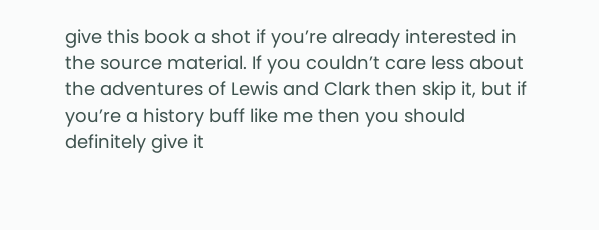give this book a shot if you’re already interested in the source material. If you couldn’t care less about the adventures of Lewis and Clark then skip it, but if you’re a history buff like me then you should definitely give it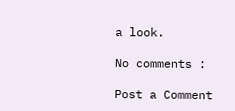a look.

No comments :

Post a Comment